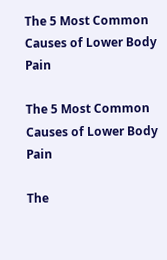The 5 Most Common Causes of Lower Body Pain

The 5 Most Common Causes of Lower Body Pain

The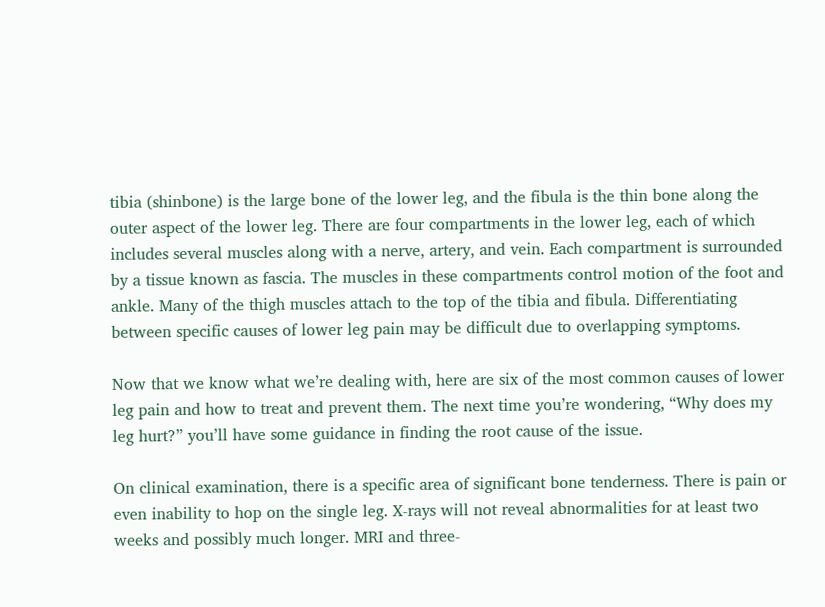tibia (shinbone) is the large bone of the lower leg, and the fibula is the thin bone along the outer aspect of the lower leg. There are four compartments in the lower leg, each of which includes several muscles along with a nerve, artery, and vein. Each compartment is surrounded by a tissue known as fascia. The muscles in these compartments control motion of the foot and ankle. Many of the thigh muscles attach to the top of the tibia and fibula. Differentiating between specific causes of lower leg pain may be difficult due to overlapping symptoms.

Now that we know what we’re dealing with, here are six of the most common causes of lower leg pain and how to treat and prevent them. The next time you’re wondering, “Why does my leg hurt?” you’ll have some guidance in finding the root cause of the issue.

On clinical examination, there is a specific area of significant bone tenderness. There is pain or even inability to hop on the single leg. X-rays will not reveal abnormalities for at least two weeks and possibly much longer. MRI and three-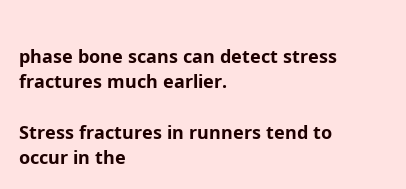phase bone scans can detect stress fractures much earlier.

Stress fractures in runners tend to occur in the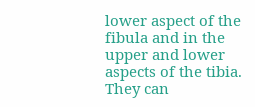lower aspect of the fibula and in the upper and lower aspects of the tibia. They can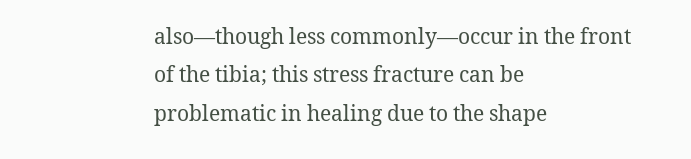also—though less commonly—occur in the front of the tibia; this stress fracture can be problematic in healing due to the shape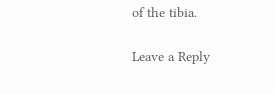of the tibia.

Leave a Reply